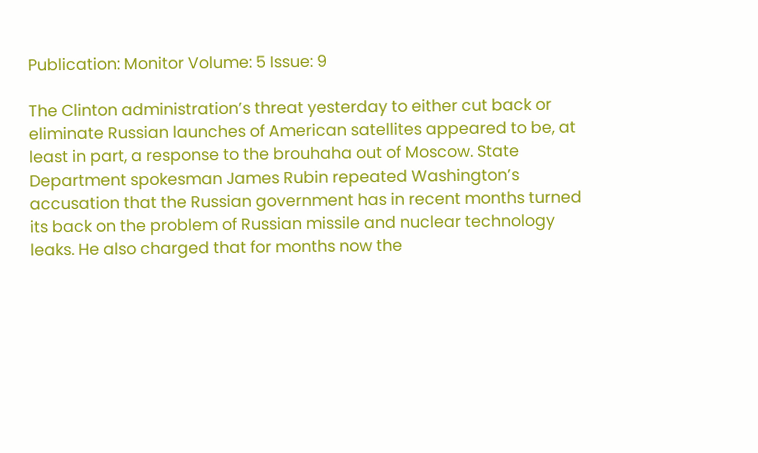Publication: Monitor Volume: 5 Issue: 9

The Clinton administration’s threat yesterday to either cut back or eliminate Russian launches of American satellites appeared to be, at least in part, a response to the brouhaha out of Moscow. State Department spokesman James Rubin repeated Washington’s accusation that the Russian government has in recent months turned its back on the problem of Russian missile and nuclear technology leaks. He also charged that for months now the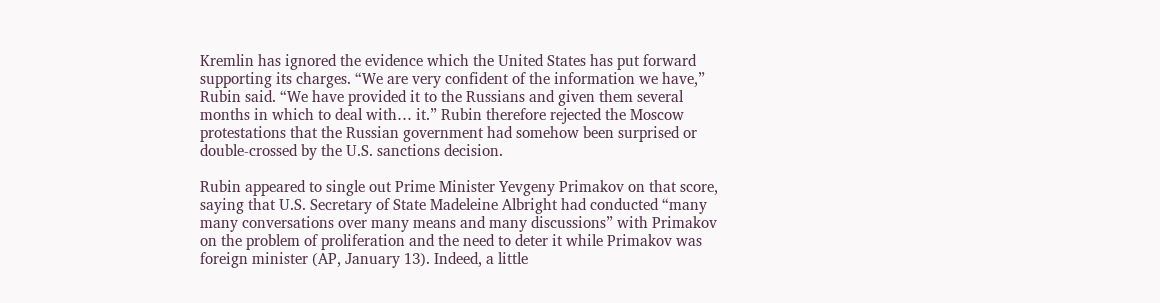Kremlin has ignored the evidence which the United States has put forward supporting its charges. “We are very confident of the information we have,” Rubin said. “We have provided it to the Russians and given them several months in which to deal with… it.” Rubin therefore rejected the Moscow protestations that the Russian government had somehow been surprised or double-crossed by the U.S. sanctions decision.

Rubin appeared to single out Prime Minister Yevgeny Primakov on that score, saying that U.S. Secretary of State Madeleine Albright had conducted “many many conversations over many means and many discussions” with Primakov on the problem of proliferation and the need to deter it while Primakov was foreign minister (AP, January 13). Indeed, a little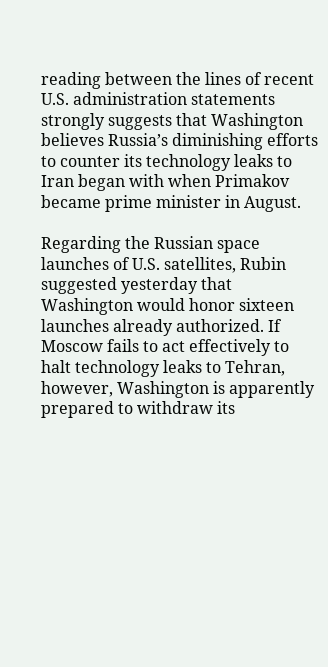reading between the lines of recent U.S. administration statements strongly suggests that Washington believes Russia’s diminishing efforts to counter its technology leaks to Iran began with when Primakov became prime minister in August.

Regarding the Russian space launches of U.S. satellites, Rubin suggested yesterday that Washington would honor sixteen launches already authorized. If Moscow fails to act effectively to halt technology leaks to Tehran, however, Washington is apparently prepared to withdraw its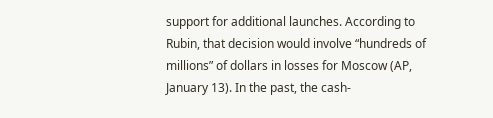support for additional launches. According to Rubin, that decision would involve “hundreds of millions” of dollars in losses for Moscow (AP, January 13). In the past, the cash-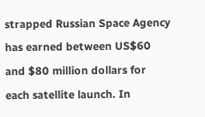strapped Russian Space Agency has earned between US$60 and $80 million dollars for each satellite launch. In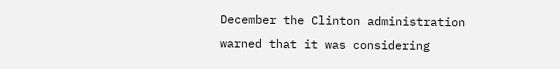December the Clinton administration warned that it was considering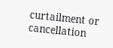curtailment or cancellation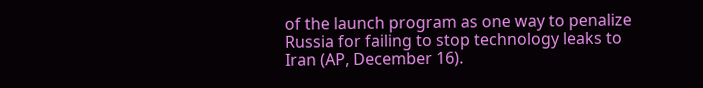of the launch program as one way to penalize Russia for failing to stop technology leaks to Iran (AP, December 16).